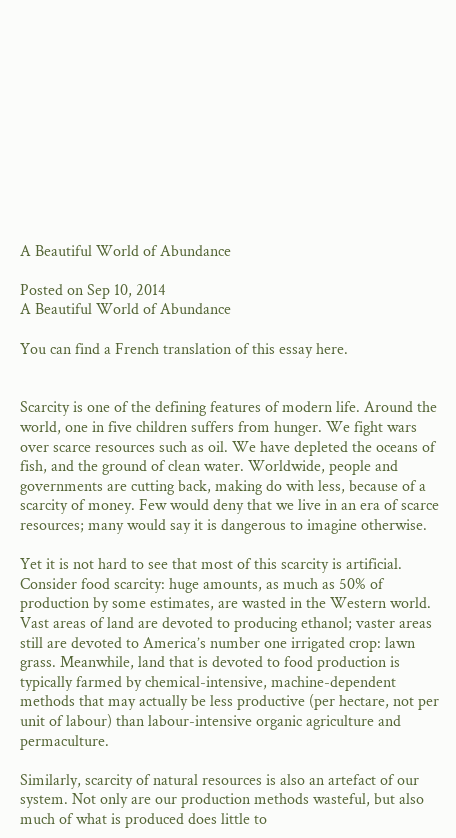A Beautiful World of Abundance

Posted on Sep 10, 2014
A Beautiful World of Abundance

You can find a French translation of this essay here.


Scarcity is one of the defining features of modern life. Around the world, one in five children suffers from hunger. We fight wars over scarce resources such as oil. We have depleted the oceans of fish, and the ground of clean water. Worldwide, people and governments are cutting back, making do with less, because of a scarcity of money. Few would deny that we live in an era of scarce resources; many would say it is dangerous to imagine otherwise.

Yet it is not hard to see that most of this scarcity is artificial. Consider food scarcity: huge amounts, as much as 50% of production by some estimates, are wasted in the Western world. Vast areas of land are devoted to producing ethanol; vaster areas still are devoted to America’s number one irrigated crop: lawn grass. Meanwhile, land that is devoted to food production is typically farmed by chemical-intensive, machine-dependent methods that may actually be less productive (per hectare, not per unit of labour) than labour-intensive organic agriculture and permaculture.

Similarly, scarcity of natural resources is also an artefact of our system. Not only are our production methods wasteful, but also much of what is produced does little to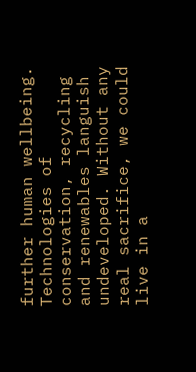further human wellbeing. Technologies of conservation, recycling and renewables languish undeveloped. Without any real sacrifice, we could live in a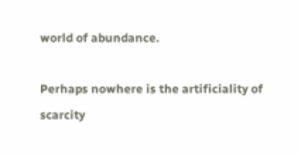world of abundance.

Perhaps nowhere is the artificiality of scarcity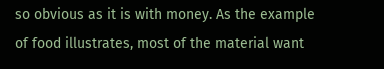so obvious as it is with money. As the example of food illustrates, most of the material want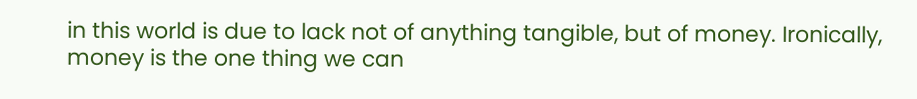in this world is due to lack not of anything tangible, but of money. Ironically, money is the one thing we can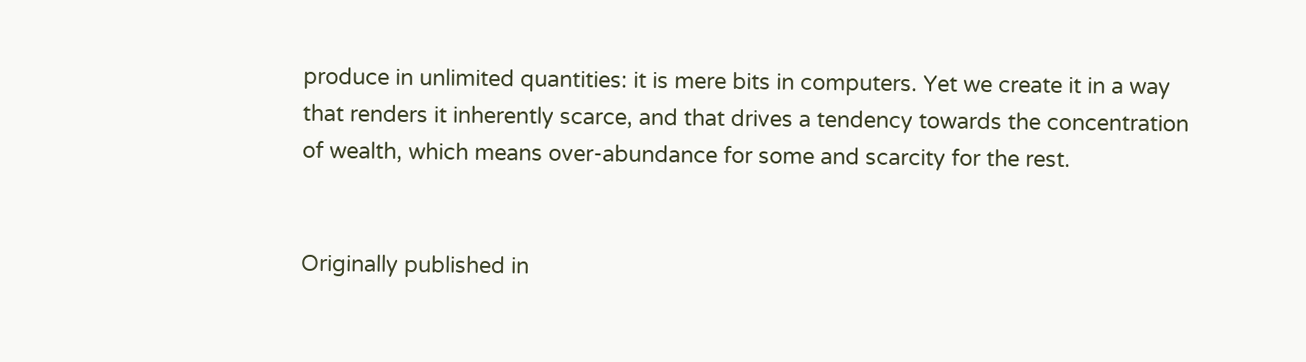produce in unlimited quantities: it is mere bits in computers. Yet we create it in a way that renders it inherently scarce, and that drives a tendency towards the concentration of wealth, which means over-abundance for some and scarcity for the rest.


Originally published in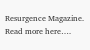Resurgence Magazine. Read more here….